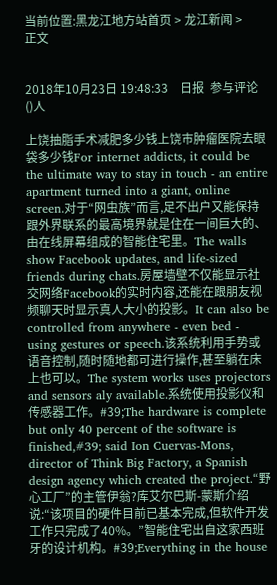当前位置:黑龙江地方站首页 > 龙江新闻 > 正文


2018年10月23日 19:48:33    日报  参与评论()人

上饶抽脂手术减肥多少钱上饶市肿瘤医院去眼袋多少钱For internet addicts, it could be the ultimate way to stay in touch - an entire apartment turned into a giant, online screen.对于“网虫族”而言,足不出户又能保持跟外界联系的最高境界就是住在一间巨大的、由在线屏幕组成的智能住宅里。The walls show Facebook updates, and life-sized friends during chats.房屋墙壁不仅能显示社交网络Facebook的实时内容,还能在跟朋友视频聊天时显示真人大小的投影。It can also be controlled from anywhere - even bed - using gestures or speech.该系统利用手势或语音控制,随时随地都可进行操作,甚至躺在床上也可以。The system works uses projectors and sensors aly available.系统使用投影仪和传感器工作。#39;The hardware is complete but only 40 percent of the software is finished,#39; said Ion Cuervas-Mons, director of Think Big Factory, a Spanish design agency which created the project.“野心工厂”的主管伊翁?库艾尔巴斯-蒙斯介绍说:“该项目的硬件目前已基本完成,但软件开发工作只完成了40%。”智能住宅出自这家西班牙的设计机构。#39;Everything in the house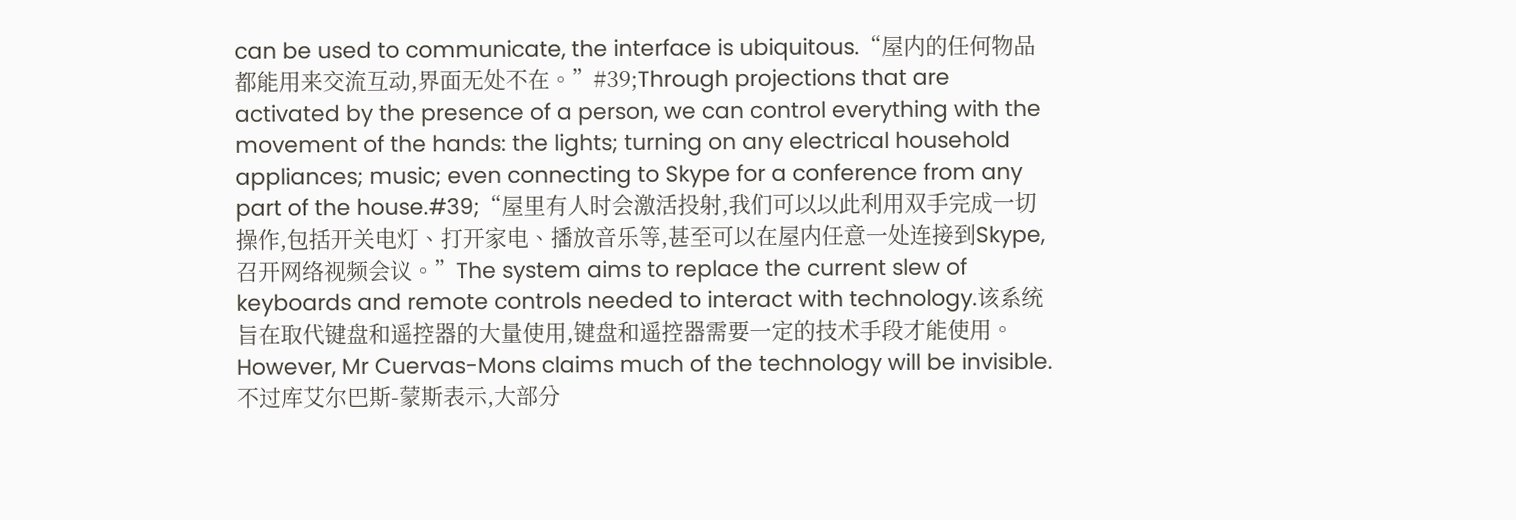can be used to communicate, the interface is ubiquitous.“屋内的任何物品都能用来交流互动,界面无处不在。”#39;Through projections that are activated by the presence of a person, we can control everything with the movement of the hands: the lights; turning on any electrical household appliances; music; even connecting to Skype for a conference from any part of the house.#39;“屋里有人时会激活投射,我们可以以此利用双手完成一切操作,包括开关电灯、打开家电、播放音乐等,甚至可以在屋内任意一处连接到Skype,召开网络视频会议。”The system aims to replace the current slew of keyboards and remote controls needed to interact with technology.该系统旨在取代键盘和遥控器的大量使用,键盘和遥控器需要一定的技术手段才能使用。However, Mr Cuervas-Mons claims much of the technology will be invisible.不过库艾尔巴斯-蒙斯表示,大部分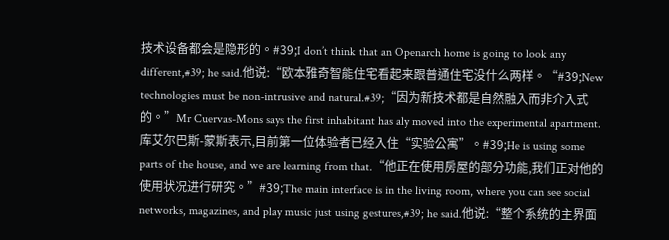技术设备都会是隐形的。#39;I don’t think that an Openarch home is going to look any different,#39; he said.他说:“欧本雅奇智能住宅看起来跟普通住宅没什么两样。“#39;New technologies must be non-intrusive and natural.#39;“因为新技术都是自然融入而非介入式的。”Mr Cuervas-Mons says the first inhabitant has aly moved into the experimental apartment.库艾尔巴斯-蒙斯表示,目前第一位体验者已经入住“实验公寓”。#39;He is using some parts of the house, and we are learning from that.“他正在使用房屋的部分功能,我们正对他的使用状况进行研究。”#39;The main interface is in the living room, where you can see social networks, magazines, and play music just using gestures,#39; he said.他说:“整个系统的主界面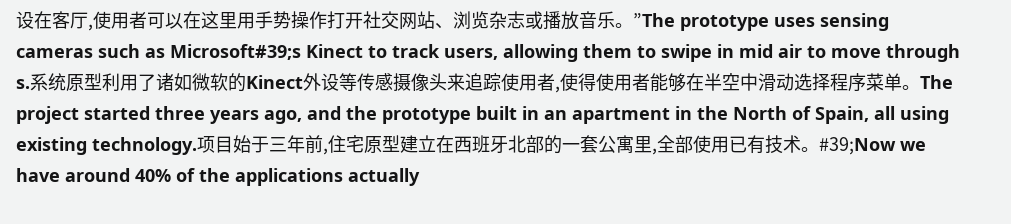设在客厅,使用者可以在这里用手势操作打开社交网站、浏览杂志或播放音乐。”The prototype uses sensing cameras such as Microsoft#39;s Kinect to track users, allowing them to swipe in mid air to move through s.系统原型利用了诸如微软的Kinect外设等传感摄像头来追踪使用者,使得使用者能够在半空中滑动选择程序菜单。The project started three years ago, and the prototype built in an apartment in the North of Spain, all using existing technology.项目始于三年前,住宅原型建立在西班牙北部的一套公寓里,全部使用已有技术。#39;Now we have around 40% of the applications actually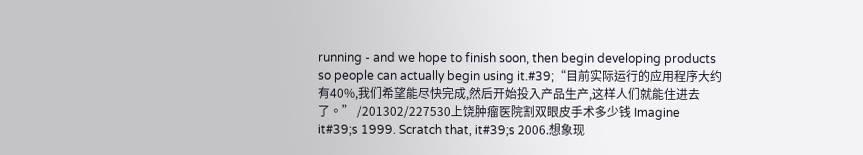running - and we hope to finish soon, then begin developing products so people can actually begin using it.#39;“目前实际运行的应用程序大约有40%,我们希望能尽快完成,然后开始投入产品生产,这样人们就能住进去了。” /201302/227530上饶肿瘤医院割双眼皮手术多少钱 Imagine it#39;s 1999. Scratch that, it#39;s 2006.想象现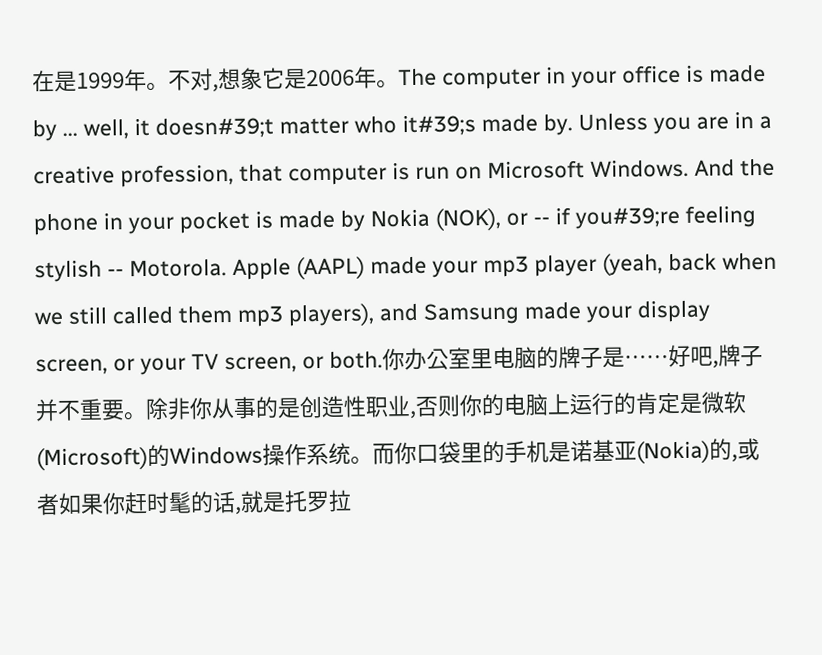在是1999年。不对,想象它是2006年。The computer in your office is made by ... well, it doesn#39;t matter who it#39;s made by. Unless you are in a creative profession, that computer is run on Microsoft Windows. And the phone in your pocket is made by Nokia (NOK), or -- if you#39;re feeling stylish -- Motorola. Apple (AAPL) made your mp3 player (yeah, back when we still called them mp3 players), and Samsung made your display screen, or your TV screen, or both.你办公室里电脑的牌子是……好吧,牌子并不重要。除非你从事的是创造性职业,否则你的电脑上运行的肯定是微软(Microsoft)的Windows操作系统。而你口袋里的手机是诺基亚(Nokia)的,或者如果你赶时髦的话,就是托罗拉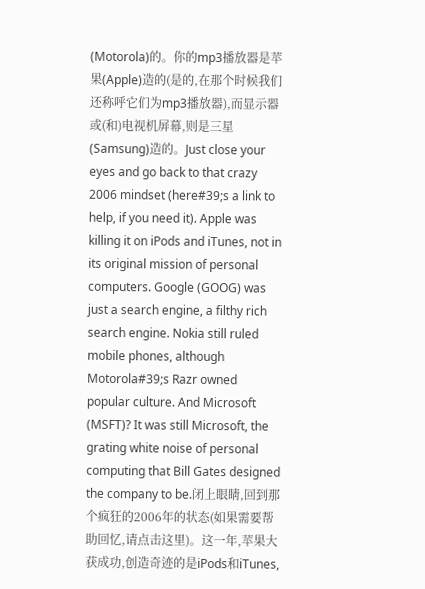(Motorola)的。你的mp3播放器是苹果(Apple)造的(是的,在那个时候我们还称呼它们为mp3播放器),而显示器或(和)电视机屏幕,则是三星(Samsung)造的。Just close your eyes and go back to that crazy 2006 mindset (here#39;s a link to help, if you need it). Apple was killing it on iPods and iTunes, not in its original mission of personal computers. Google (GOOG) was just a search engine, a filthy rich search engine. Nokia still ruled mobile phones, although Motorola#39;s Razr owned popular culture. And Microsoft (MSFT)? It was still Microsoft, the grating white noise of personal computing that Bill Gates designed the company to be.闭上眼睛,回到那个疯狂的2006年的状态(如果需要帮助回忆,请点击这里)。这一年,苹果大获成功,创造奇迹的是iPods和iTunes,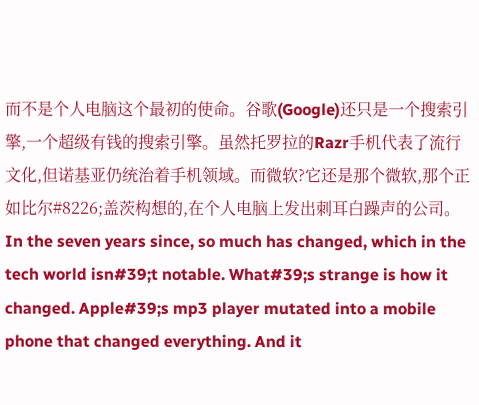而不是个人电脑这个最初的使命。谷歌(Google)还只是一个搜索引擎,一个超级有钱的搜索引擎。虽然托罗拉的Razr手机代表了流行文化,但诺基亚仍统治着手机领域。而微软?它还是那个微软,那个正如比尔#8226;盖茨构想的,在个人电脑上发出刺耳白躁声的公司。In the seven years since, so much has changed, which in the tech world isn#39;t notable. What#39;s strange is how it changed. Apple#39;s mp3 player mutated into a mobile phone that changed everything. And it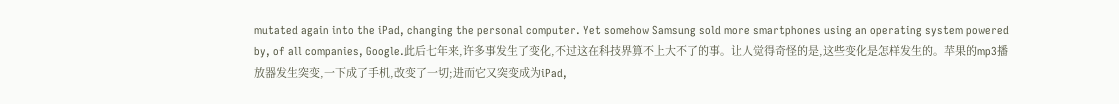mutated again into the iPad, changing the personal computer. Yet somehow Samsung sold more smartphones using an operating system powered by, of all companies, Google.此后七年来,许多事发生了变化,不过这在科技界算不上大不了的事。让人觉得奇怪的是,这些变化是怎样发生的。苹果的mp3播放器发生突变,一下成了手机,改变了一切;进而它又突变成为iPad,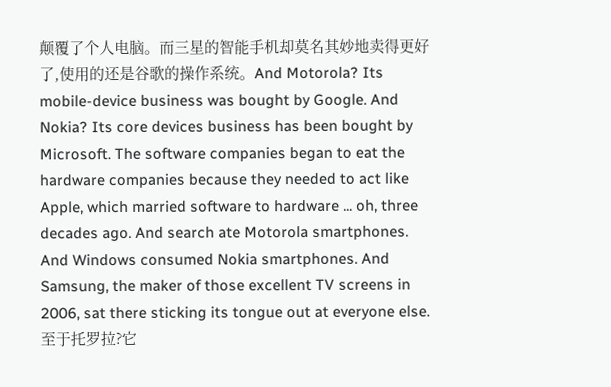颠覆了个人电脑。而三星的智能手机却莫名其妙地卖得更好了,使用的还是谷歌的操作系统。And Motorola? Its mobile-device business was bought by Google. And Nokia? Its core devices business has been bought by Microsoft. The software companies began to eat the hardware companies because they needed to act like Apple, which married software to hardware ... oh, three decades ago. And search ate Motorola smartphones. And Windows consumed Nokia smartphones. And Samsung, the maker of those excellent TV screens in 2006, sat there sticking its tongue out at everyone else.至于托罗拉?它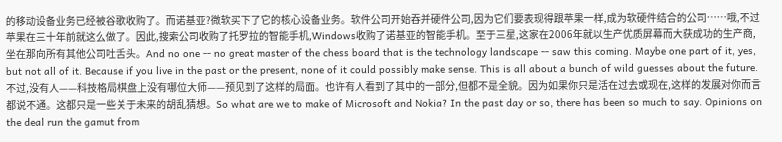的移动设备业务已经被谷歌收购了。而诺基亚?微软买下了它的核心设备业务。软件公司开始吞并硬件公司,因为它们要表现得跟苹果一样,成为软硬件结合的公司……哦,不过苹果在三十年前就这么做了。因此,搜索公司收购了托罗拉的智能手机,Windows收购了诺基亚的智能手机。至于三星,这家在2006年就以生产优质屏幕而大获成功的生产商,坐在那向所有其他公司吐舌头。And no one -- no great master of the chess board that is the technology landscape -- saw this coming. Maybe one part of it, yes, but not all of it. Because if you live in the past or the present, none of it could possibly make sense. This is all about a bunch of wild guesses about the future.不过,没有人——科技格局棋盘上没有哪位大师——预见到了这样的局面。也许有人看到了其中的一部分,但都不是全貌。因为如果你只是活在过去或现在,这样的发展对你而言都说不通。这都只是一些关于未来的胡乱猜想。So what are we to make of Microsoft and Nokia? In the past day or so, there has been so much to say. Opinions on the deal run the gamut from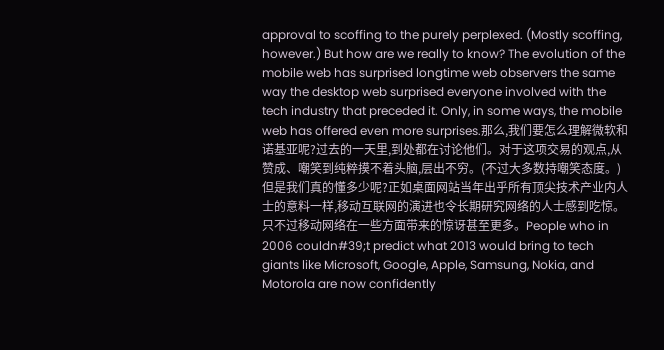approval to scoffing to the purely perplexed. (Mostly scoffing, however.) But how are we really to know? The evolution of the mobile web has surprised longtime web observers the same way the desktop web surprised everyone involved with the tech industry that preceded it. Only, in some ways, the mobile web has offered even more surprises.那么,我们要怎么理解微软和诺基亚呢?过去的一天里,到处都在讨论他们。对于这项交易的观点,从赞成、嘲笑到纯粹摸不着头脑,层出不穷。(不过大多数持嘲笑态度。)但是我们真的懂多少呢?正如桌面网站当年出乎所有顶尖技术产业内人士的意料一样,移动互联网的演进也令长期研究网络的人士感到吃惊。只不过移动网络在一些方面带来的惊讶甚至更多。People who in 2006 couldn#39;t predict what 2013 would bring to tech giants like Microsoft, Google, Apple, Samsung, Nokia, and Motorola are now confidently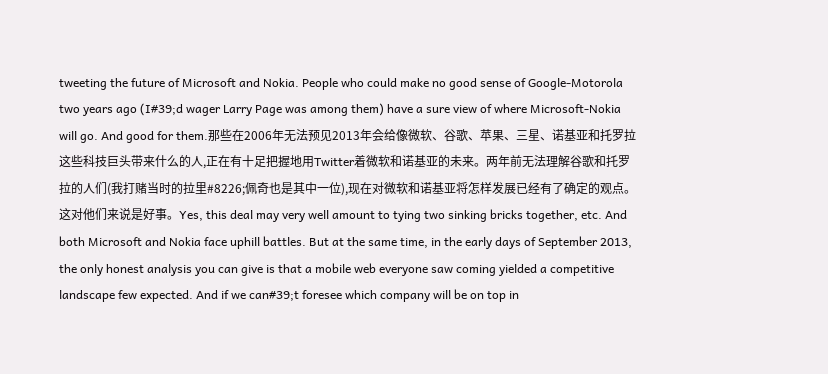tweeting the future of Microsoft and Nokia. People who could make no good sense of Google-Motorola two years ago (I#39;d wager Larry Page was among them) have a sure view of where Microsoft-Nokia will go. And good for them.那些在2006年无法预见2013年会给像微软、谷歌、苹果、三星、诺基亚和托罗拉这些科技巨头带来什么的人,正在有十足把握地用Twitter着微软和诺基亚的未来。两年前无法理解谷歌和托罗拉的人们(我打赌当时的拉里#8226;佩奇也是其中一位),现在对微软和诺基亚将怎样发展已经有了确定的观点。这对他们来说是好事。Yes, this deal may very well amount to tying two sinking bricks together, etc. And both Microsoft and Nokia face uphill battles. But at the same time, in the early days of September 2013, the only honest analysis you can give is that a mobile web everyone saw coming yielded a competitive landscape few expected. And if we can#39;t foresee which company will be on top in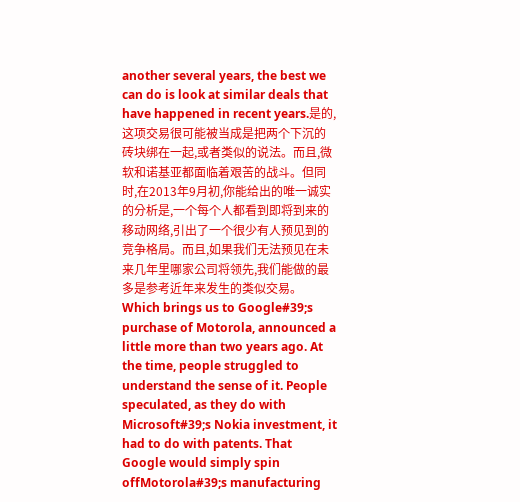another several years, the best we can do is look at similar deals that have happened in recent years.是的,这项交易很可能被当成是把两个下沉的砖块绑在一起,或者类似的说法。而且,微软和诺基亚都面临着艰苦的战斗。但同时,在2013年9月初,你能给出的唯一诚实的分析是,一个每个人都看到即将到来的移动网络,引出了一个很少有人预见到的竞争格局。而且,如果我们无法预见在未来几年里哪家公司将领先,我们能做的最多是参考近年来发生的类似交易。Which brings us to Google#39;s purchase of Motorola, announced a little more than two years ago. At the time, people struggled to understand the sense of it. People speculated, as they do with Microsoft#39;s Nokia investment, it had to do with patents. That Google would simply spin offMotorola#39;s manufacturing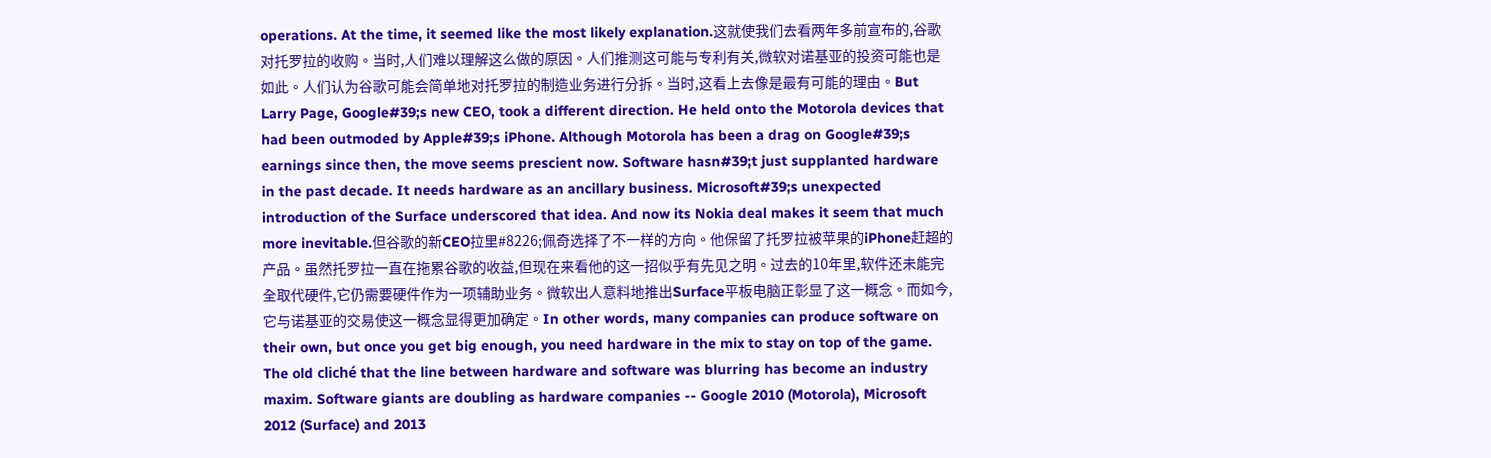operations. At the time, it seemed like the most likely explanation.这就使我们去看两年多前宣布的,谷歌对托罗拉的收购。当时,人们难以理解这么做的原因。人们推测这可能与专利有关,微软对诺基亚的投资可能也是如此。人们认为谷歌可能会简单地对托罗拉的制造业务进行分拆。当时,这看上去像是最有可能的理由。But Larry Page, Google#39;s new CEO, took a different direction. He held onto the Motorola devices that had been outmoded by Apple#39;s iPhone. Although Motorola has been a drag on Google#39;s earnings since then, the move seems prescient now. Software hasn#39;t just supplanted hardware in the past decade. It needs hardware as an ancillary business. Microsoft#39;s unexpected introduction of the Surface underscored that idea. And now its Nokia deal makes it seem that much more inevitable.但谷歌的新CEO拉里#8226;佩奇选择了不一样的方向。他保留了托罗拉被苹果的iPhone赶超的产品。虽然托罗拉一直在拖累谷歌的收益,但现在来看他的这一招似乎有先见之明。过去的10年里,软件还未能完全取代硬件,它仍需要硬件作为一项辅助业务。微软出人意料地推出Surface平板电脑正彰显了这一概念。而如今,它与诺基亚的交易使这一概念显得更加确定。In other words, many companies can produce software on their own, but once you get big enough, you need hardware in the mix to stay on top of the game. The old cliché that the line between hardware and software was blurring has become an industry maxim. Software giants are doubling as hardware companies -- Google 2010 (Motorola), Microsoft 2012 (Surface) and 2013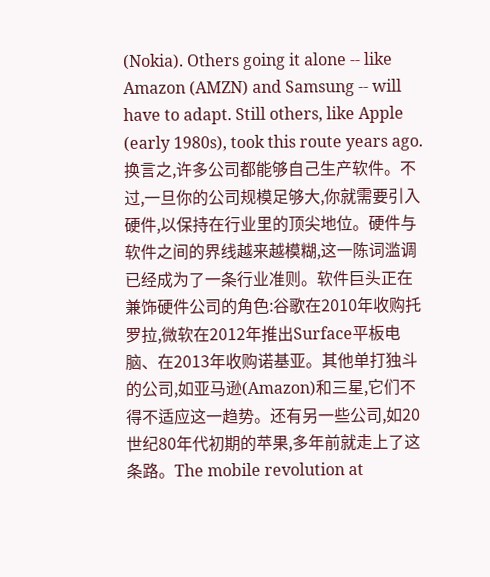(Nokia). Others going it alone -- like Amazon (AMZN) and Samsung -- will have to adapt. Still others, like Apple (early 1980s), took this route years ago.换言之,许多公司都能够自己生产软件。不过,一旦你的公司规模足够大,你就需要引入硬件,以保持在行业里的顶尖地位。硬件与软件之间的界线越来越模糊,这一陈词滥调已经成为了一条行业准则。软件巨头正在兼饰硬件公司的角色:谷歌在2010年收购托罗拉,微软在2012年推出Surface平板电脑、在2013年收购诺基亚。其他单打独斗的公司,如亚马逊(Amazon)和三星,它们不得不适应这一趋势。还有另一些公司,如20世纪80年代初期的苹果,多年前就走上了这条路。The mobile revolution at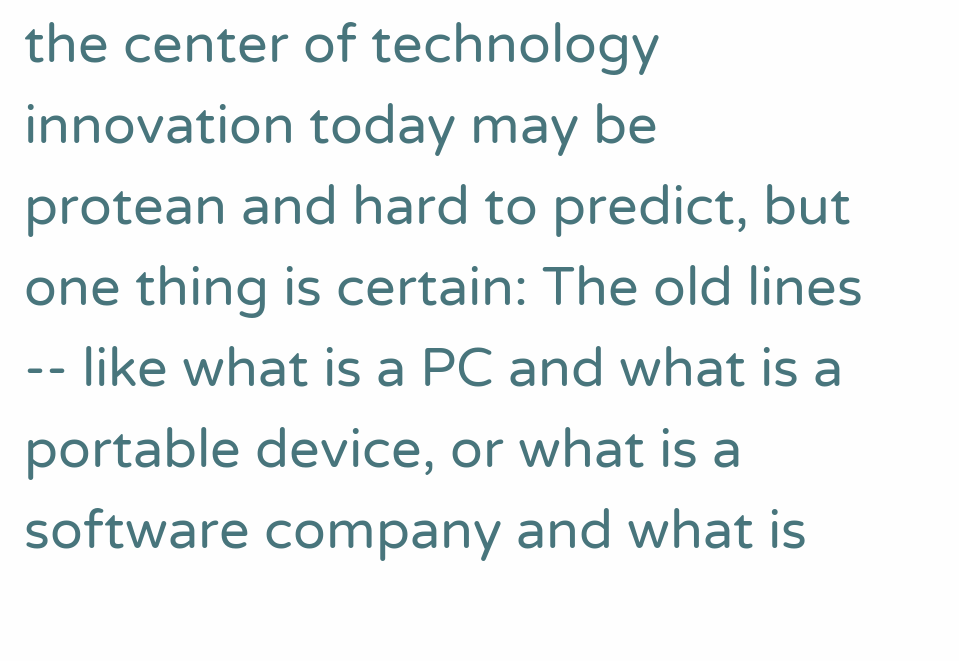the center of technology innovation today may be protean and hard to predict, but one thing is certain: The old lines -- like what is a PC and what is a portable device, or what is a software company and what is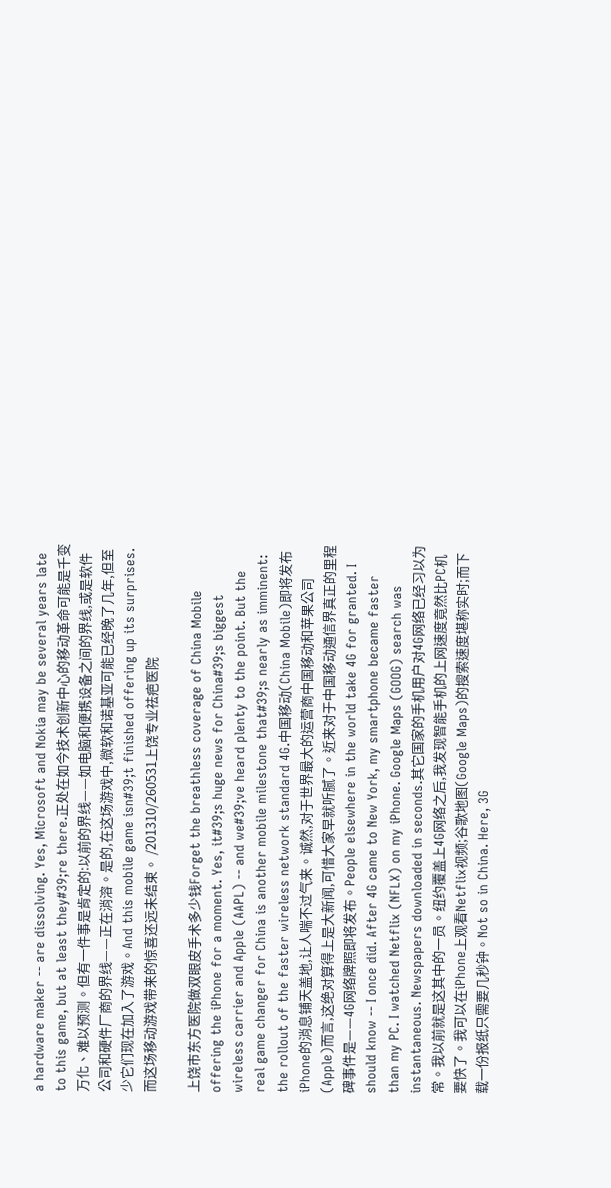a hardware maker -- are dissolving. Yes, Microsoft and Nokia may be several years late to this game, but at least they#39;re there.正处在如今技术创新中心的移动革命可能是千变万化、难以预测。但有一件事是肯定的:以前的界线——如电脑和便携设备之间的界线,或是软件公司和硬件厂商的界线——正在消溶。是的,在这场游戏中,微软和诺基亚可能已经晚了几年,但至少它们现在加入了游戏。And this mobile game isn#39;t finished offering up its surprises.而这场移动游戏带来的惊喜还远未结束。 /201310/260531上饶专业祛疤医院

上饶市东方医院做双眼皮手术多少钱Forget the breathless coverage of China Mobile offering the iPhone for a moment. Yes, it#39;s huge news for China#39;s biggest wireless carrier and Apple (AAPL) -- and we#39;ve heard plenty to the point. But the real game changer for China is another mobile milestone that#39;s nearly as imminent: the rollout of the faster wireless network standard 4G.中国移动(China Mobile)即将发布iPhone的消息铺天盖地,让人喘不过气来。诚然,对于世界最大的运营商中国移动和苹果公司(Apple)而言,这绝对算得上是大新闻,可惜大家早就听腻了。近来对于中国移动通信界真正的里程碑事件是——4G网络牌照即将发布。People elsewhere in the world take 4G for granted. I should know -- I once did. After 4G came to New York, my smartphone became faster than my PC. I watched Netflix (NFLX) on my iPhone. Google Maps (GOOG) search was instantaneous. Newspapers downloaded in seconds.其它国家的手机用户对4G网络已经习以为常。我以前就是这其中的一员。纽约覆盖上4G网络之后,我发现智能手机的上网速度竟然比PC机要快了。我可以在iPhone上观看Netflix视频;谷歌地图(Google Maps)的搜索速度堪称实时;而下载一份报纸只需要几秒钟。Not so in China. Here, 3G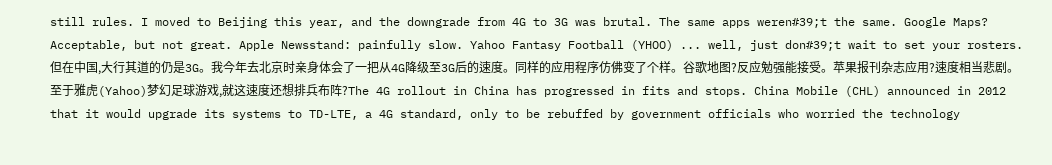still rules. I moved to Beijing this year, and the downgrade from 4G to 3G was brutal. The same apps weren#39;t the same. Google Maps? Acceptable, but not great. Apple Newsstand: painfully slow. Yahoo Fantasy Football (YHOO) ... well, just don#39;t wait to set your rosters.但在中国,大行其道的仍是3G。我今年去北京时亲身体会了一把从4G降级至3G后的速度。同样的应用程序仿佛变了个样。谷歌地图?反应勉强能接受。苹果报刊杂志应用?速度相当悲剧。至于雅虎(Yahoo)梦幻足球游戏,就这速度还想排兵布阵?The 4G rollout in China has progressed in fits and stops. China Mobile (CHL) announced in 2012 that it would upgrade its systems to TD-LTE, a 4G standard, only to be rebuffed by government officials who worried the technology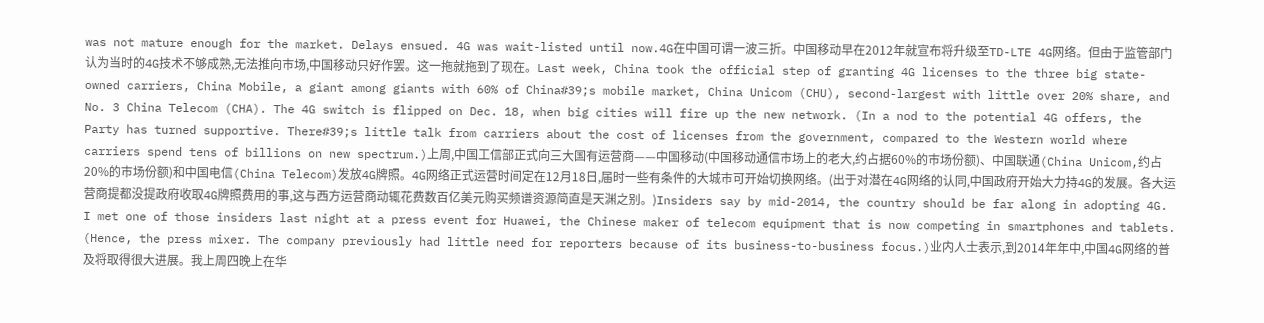was not mature enough for the market. Delays ensued. 4G was wait-listed until now.4G在中国可谓一波三折。中国移动早在2012年就宣布将升级至TD-LTE 4G网络。但由于监管部门认为当时的4G技术不够成熟,无法推向市场,中国移动只好作罢。这一拖就拖到了现在。Last week, China took the official step of granting 4G licenses to the three big state-owned carriers, China Mobile, a giant among giants with 60% of China#39;s mobile market, China Unicom (CHU), second-largest with little over 20% share, and No. 3 China Telecom (CHA). The 4G switch is flipped on Dec. 18, when big cities will fire up the new network. (In a nod to the potential 4G offers, the Party has turned supportive. There#39;s little talk from carriers about the cost of licenses from the government, compared to the Western world where carriers spend tens of billions on new spectrum.)上周,中国工信部正式向三大国有运营商——中国移动(中国移动通信市场上的老大,约占据60%的市场份额)、中国联通(China Unicom,约占20%的市场份额)和中国电信(China Telecom)发放4G牌照。4G网络正式运营时间定在12月18日,届时一些有条件的大城市可开始切换网络。(出于对潜在4G网络的认同,中国政府开始大力持4G的发展。各大运营商提都没提政府收取4G牌照费用的事,这与西方运营商动辄花费数百亿美元购买频谱资源简直是天渊之别。)Insiders say by mid-2014, the country should be far along in adopting 4G. I met one of those insiders last night at a press event for Huawei, the Chinese maker of telecom equipment that is now competing in smartphones and tablets. (Hence, the press mixer. The company previously had little need for reporters because of its business-to-business focus.)业内人士表示,到2014年年中,中国4G网络的普及将取得很大进展。我上周四晚上在华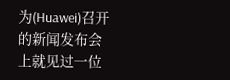为(Huawei)召开的新闻发布会上就见过一位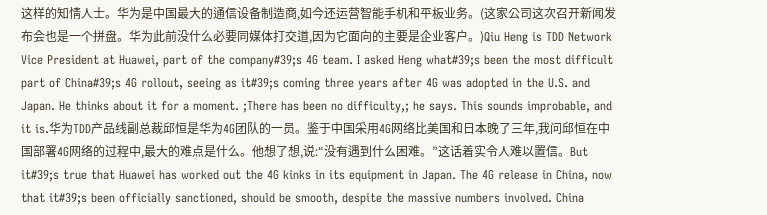这样的知情人士。华为是中国最大的通信设备制造商,如今还运营智能手机和平板业务。(这家公司这次召开新闻发布会也是一个拼盘。华为此前没什么必要同媒体打交道,因为它面向的主要是企业客户。)Qiu Heng is TDD Network Vice President at Huawei, part of the company#39;s 4G team. I asked Heng what#39;s been the most difficult part of China#39;s 4G rollout, seeing as it#39;s coming three years after 4G was adopted in the U.S. and Japan. He thinks about it for a moment. ;There has been no difficulty,; he says. This sounds improbable, and it is.华为TDD产品线副总裁邱恒是华为4G团队的一员。鉴于中国采用4G网络比美国和日本晚了三年,我问邱恒在中国部署4G网络的过程中,最大的难点是什么。他想了想,说:“没有遇到什么困难。”这话着实令人难以置信。But it#39;s true that Huawei has worked out the 4G kinks in its equipment in Japan. The 4G release in China, now that it#39;s been officially sanctioned, should be smooth, despite the massive numbers involved. China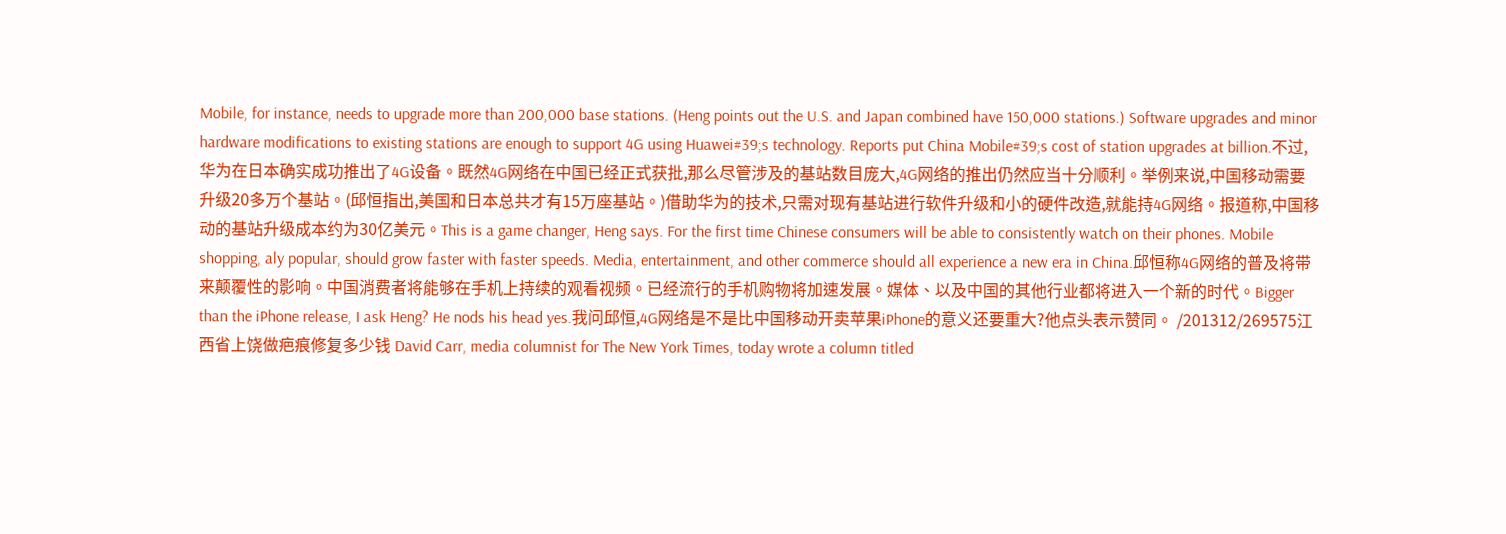Mobile, for instance, needs to upgrade more than 200,000 base stations. (Heng points out the U.S. and Japan combined have 150,000 stations.) Software upgrades and minor hardware modifications to existing stations are enough to support 4G using Huawei#39;s technology. Reports put China Mobile#39;s cost of station upgrades at billion.不过,华为在日本确实成功推出了4G设备。既然4G网络在中国已经正式获批,那么尽管涉及的基站数目庞大,4G网络的推出仍然应当十分顺利。举例来说,中国移动需要升级20多万个基站。(邱恒指出,美国和日本总共才有15万座基站。)借助华为的技术,只需对现有基站进行软件升级和小的硬件改造,就能持4G网络。报道称,中国移动的基站升级成本约为30亿美元。This is a game changer, Heng says. For the first time Chinese consumers will be able to consistently watch on their phones. Mobile shopping, aly popular, should grow faster with faster speeds. Media, entertainment, and other commerce should all experience a new era in China.邱恒称4G网络的普及将带来颠覆性的影响。中国消费者将能够在手机上持续的观看视频。已经流行的手机购物将加速发展。媒体、以及中国的其他行业都将进入一个新的时代。Bigger than the iPhone release, I ask Heng? He nods his head yes.我问邱恒,4G网络是不是比中国移动开卖苹果iPhone的意义还要重大?他点头表示赞同。 /201312/269575江西省上饶做疤痕修复多少钱 David Carr, media columnist for The New York Times, today wrote a column titled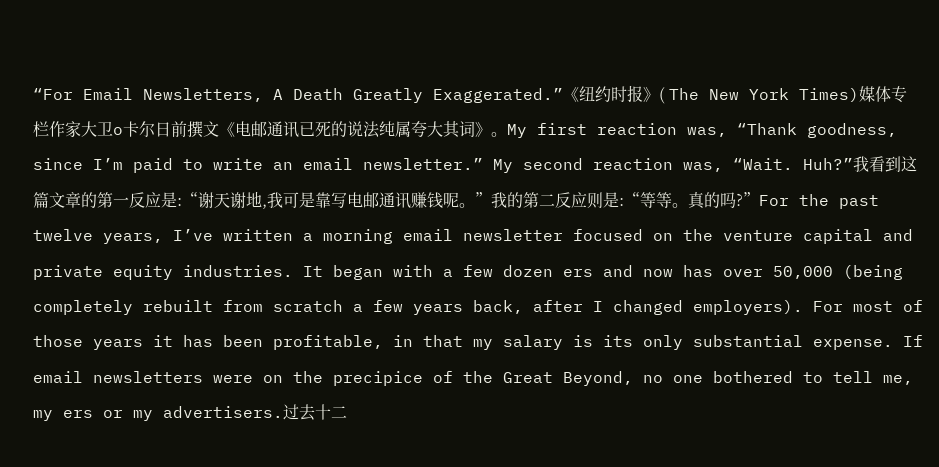“For Email Newsletters, A Death Greatly Exaggerated.”《纽约时报》( The New York Times)媒体专栏作家大卫o卡尔日前撰文《电邮通讯已死的说法纯属夸大其词》。My first reaction was, “Thank goodness, since I’m paid to write an email newsletter.” My second reaction was, “Wait. Huh?”我看到这篇文章的第一反应是:“谢天谢地,我可是靠写电邮通讯赚钱呢。”我的第二反应则是:“等等。真的吗?”For the past twelve years, I’ve written a morning email newsletter focused on the venture capital and private equity industries. It began with a few dozen ers and now has over 50,000 (being completely rebuilt from scratch a few years back, after I changed employers). For most of those years it has been profitable, in that my salary is its only substantial expense. If email newsletters were on the precipice of the Great Beyond, no one bothered to tell me, my ers or my advertisers.过去十二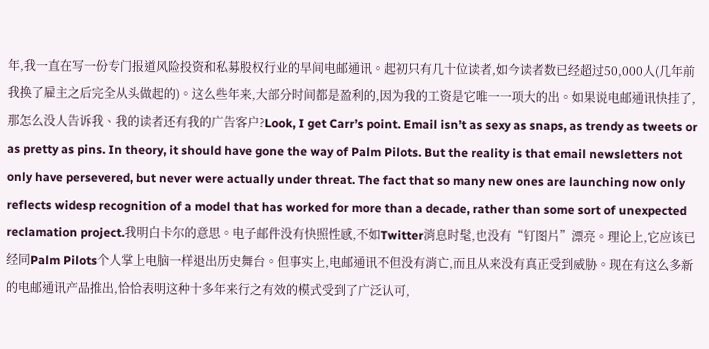年,我一直在写一份专门报道风险投资和私募股权行业的早间电邮通讯。起初只有几十位读者,如今读者数已经超过50,000人(几年前我换了雇主之后完全从头做起的)。这么些年来,大部分时间都是盈利的,因为我的工资是它唯一一项大的出。如果说电邮通讯快挂了,那怎么没人告诉我、我的读者还有我的广告客户?Look, I get Carr’s point. Email isn’t as sexy as snaps, as trendy as tweets or as pretty as pins. In theory, it should have gone the way of Palm Pilots. But the reality is that email newsletters not only have persevered, but never were actually under threat. The fact that so many new ones are launching now only reflects widesp recognition of a model that has worked for more than a decade, rather than some sort of unexpected reclamation project.我明白卡尔的意思。电子邮件没有快照性感,不如Twitter消息时髦,也没有“钉图片”漂亮。理论上,它应该已经同Palm Pilots个人掌上电脑一样退出历史舞台。但事实上,电邮通讯不但没有消亡,而且从来没有真正受到威胁。现在有这么多新的电邮通讯产品推出,恰恰表明这种十多年来行之有效的模式受到了广泛认可,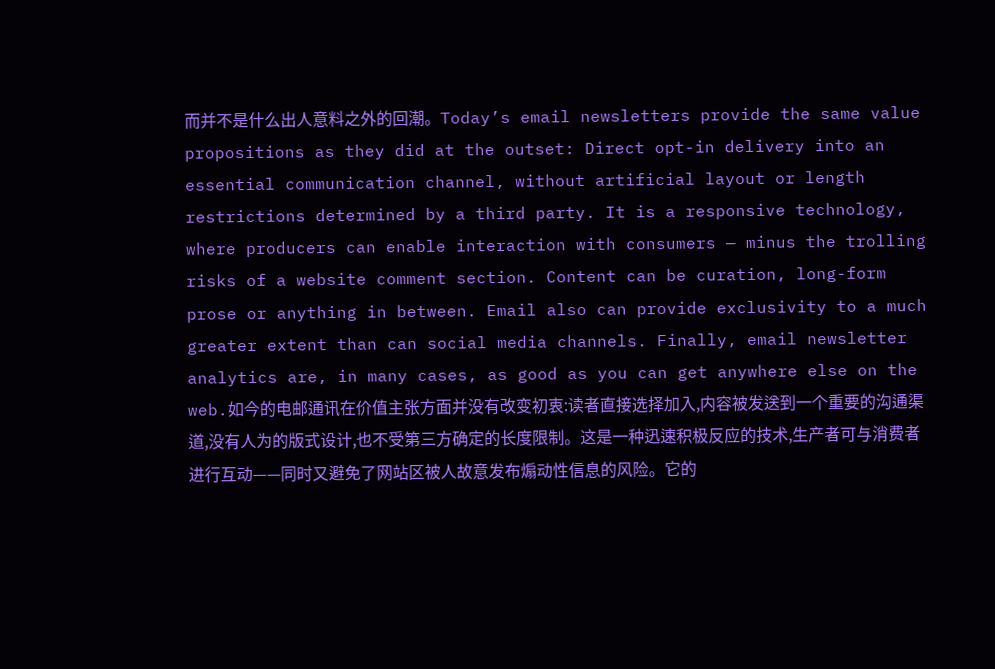而并不是什么出人意料之外的回潮。Today’s email newsletters provide the same value propositions as they did at the outset: Direct opt-in delivery into an essential communication channel, without artificial layout or length restrictions determined by a third party. It is a responsive technology, where producers can enable interaction with consumers — minus the trolling risks of a website comment section. Content can be curation, long-form prose or anything in between. Email also can provide exclusivity to a much greater extent than can social media channels. Finally, email newsletter analytics are, in many cases, as good as you can get anywhere else on the web.如今的电邮通讯在价值主张方面并没有改变初衷:读者直接选择加入,内容被发送到一个重要的沟通渠道,没有人为的版式设计,也不受第三方确定的长度限制。这是一种迅速积极反应的技术,生产者可与消费者进行互动——同时又避免了网站区被人故意发布煽动性信息的风险。它的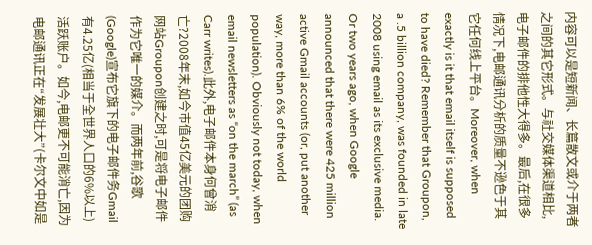内容可以是短新闻、长篇散文或介于两者之间的其它形式。与社交媒体渠道相比,电子邮件的排他性大得多。最后,在很多情况下,电邮通讯分析的质量不逊色于其它任何线上平台。Moreover, when exactly is it that email itself is supposed to have died? Remember that Groupon, a .5 billion company, was founded in late 2008 using email as its exclusive media. Or two years ago, when Google announced that there were 425 million active Gmail accounts (or, put another way, more than 6% of the world population). Obviously not today, when email newsletters as “on the march” (as Carr writes).此外,电子邮件本身何曾消亡?2008年末,如今市值45亿美元的团购网站Groupon创建之时,可是将电子邮件作为它唯一的媒介。而两年前,谷歌(Google)宣布它旗下的电子邮件务Gmail有4.25亿(相当于全世界人口的6%以上)活跃账户。如今,电邮更不可能消亡,因为电邮通讯正在“发展壮大”(卡尔文中如是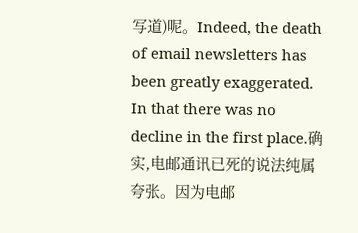写道)呢。Indeed, the death of email newsletters has been greatly exaggerated. In that there was no decline in the first place.确实,电邮通讯已死的说法纯属夸张。因为电邮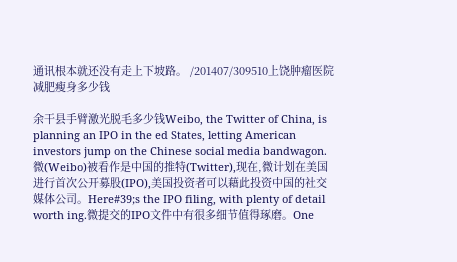通讯根本就还没有走上下坡路。 /201407/309510上饶肿瘤医院减肥瘦身多少钱

余干县手臂激光脱毛多少钱Weibo, the Twitter of China, is planning an IPO in the ed States, letting American investors jump on the Chinese social media bandwagon.微(Weibo)被看作是中国的推特(Twitter),现在,微计划在美国进行首次公开募股(IPO),美国投资者可以藉此投资中国的社交媒体公司。Here#39;s the IPO filing, with plenty of detail worth ing.微提交的IPO文件中有很多细节值得琢磨。One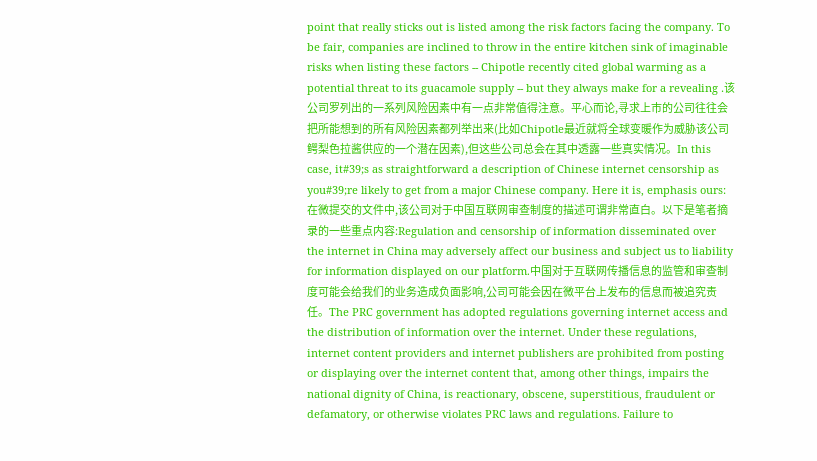point that really sticks out is listed among the risk factors facing the company. To be fair, companies are inclined to throw in the entire kitchen sink of imaginable risks when listing these factors -- Chipotle recently cited global warming as a potential threat to its guacamole supply -- but they always make for a revealing .该公司罗列出的一系列风险因素中有一点非常值得注意。平心而论,寻求上市的公司往往会把所能想到的所有风险因素都列举出来(比如Chipotle最近就将全球变暖作为威胁该公司鳄梨色拉酱供应的一个潜在因素),但这些公司总会在其中透露一些真实情况。In this case, it#39;s as straightforward a description of Chinese internet censorship as you#39;re likely to get from a major Chinese company. Here it is, emphasis ours:在微提交的文件中,该公司对于中国互联网审查制度的描述可谓非常直白。以下是笔者摘录的一些重点内容:Regulation and censorship of information disseminated over the internet in China may adversely affect our business and subject us to liability for information displayed on our platform.中国对于互联网传播信息的监管和审查制度可能会给我们的业务造成负面影响,公司可能会因在微平台上发布的信息而被追究责任。The PRC government has adopted regulations governing internet access and the distribution of information over the internet. Under these regulations, internet content providers and internet publishers are prohibited from posting or displaying over the internet content that, among other things, impairs the national dignity of China, is reactionary, obscene, superstitious, fraudulent or defamatory, or otherwise violates PRC laws and regulations. Failure to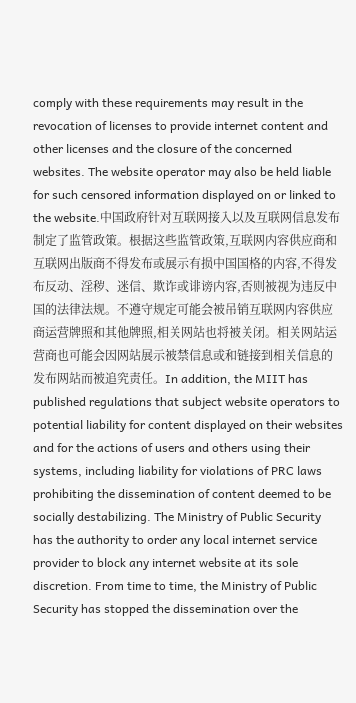comply with these requirements may result in the revocation of licenses to provide internet content and other licenses and the closure of the concerned websites. The website operator may also be held liable for such censored information displayed on or linked to the website.中国政府针对互联网接入以及互联网信息发布制定了监管政策。根据这些监管政策,互联网内容供应商和互联网出版商不得发布或展示有损中国国格的内容,不得发布反动、淫秽、迷信、欺诈或诽谤内容,否则被视为违反中国的法律法规。不遵守规定可能会被吊销互联网内容供应商运营牌照和其他牌照,相关网站也将被关闭。相关网站运营商也可能会因网站展示被禁信息或和链接到相关信息的发布网站而被追究责任。In addition, the MIIT has published regulations that subject website operators to potential liability for content displayed on their websites and for the actions of users and others using their systems, including liability for violations of PRC laws prohibiting the dissemination of content deemed to be socially destabilizing. The Ministry of Public Security has the authority to order any local internet service provider to block any internet website at its sole discretion. From time to time, the Ministry of Public Security has stopped the dissemination over the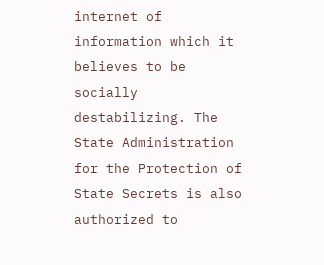internet of information which it believes to be socially destabilizing. The State Administration for the Protection of State Secrets is also authorized to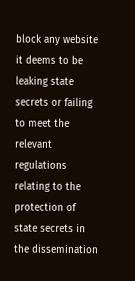block any website it deems to be leaking state secrets or failing to meet the relevant regulations relating to the protection of state secrets in the dissemination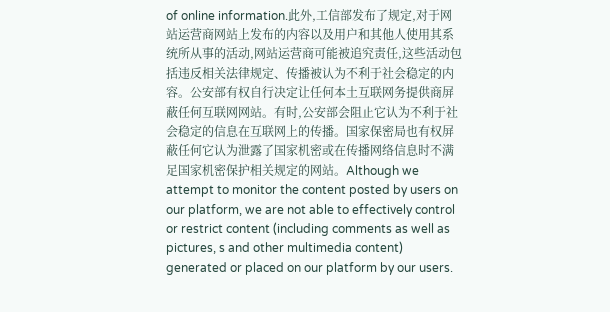of online information.此外,工信部发布了规定,对于网站运营商网站上发布的内容以及用户和其他人使用其系统所从事的活动,网站运营商可能被追究责任,这些活动包括违反相关法律规定、传播被认为不利于社会稳定的内容。公安部有权自行决定让任何本土互联网务提供商屏蔽任何互联网网站。有时,公安部会阻止它认为不利于社会稳定的信息在互联网上的传播。国家保密局也有权屏蔽任何它认为泄露了国家机密或在传播网络信息时不满足国家机密保护相关规定的网站。Although we attempt to monitor the content posted by users on our platform, we are not able to effectively control or restrict content (including comments as well as pictures, s and other multimedia content) generated or placed on our platform by our users.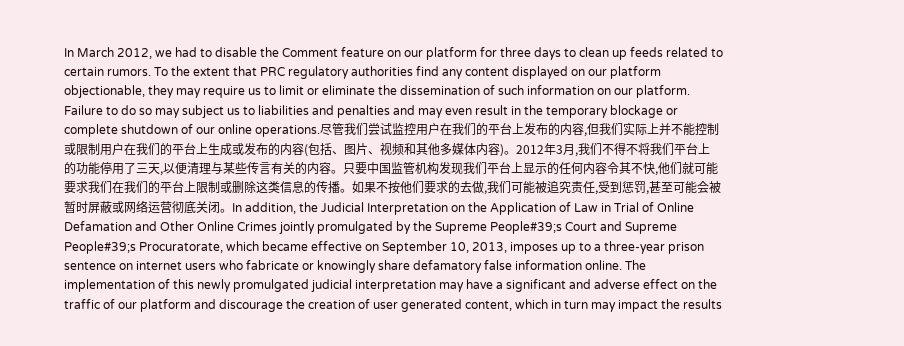In March 2012, we had to disable the Comment feature on our platform for three days to clean up feeds related to certain rumors. To the extent that PRC regulatory authorities find any content displayed on our platform objectionable, they may require us to limit or eliminate the dissemination of such information on our platform. Failure to do so may subject us to liabilities and penalties and may even result in the temporary blockage or complete shutdown of our online operations.尽管我们尝试监控用户在我们的平台上发布的内容,但我们实际上并不能控制或限制用户在我们的平台上生成或发布的内容(包括、图片、视频和其他多媒体内容)。2012年3月,我们不得不将我们平台上的功能停用了三天,以便清理与某些传言有关的内容。只要中国监管机构发现我们平台上显示的任何内容令其不快,他们就可能要求我们在我们的平台上限制或删除这类信息的传播。如果不按他们要求的去做,我们可能被追究责任,受到惩罚,甚至可能会被暂时屏蔽或网络运营彻底关闭。In addition, the Judicial Interpretation on the Application of Law in Trial of Online Defamation and Other Online Crimes jointly promulgated by the Supreme People#39;s Court and Supreme People#39;s Procuratorate, which became effective on September 10, 2013, imposes up to a three-year prison sentence on internet users who fabricate or knowingly share defamatory false information online. The implementation of this newly promulgated judicial interpretation may have a significant and adverse effect on the traffic of our platform and discourage the creation of user generated content, which in turn may impact the results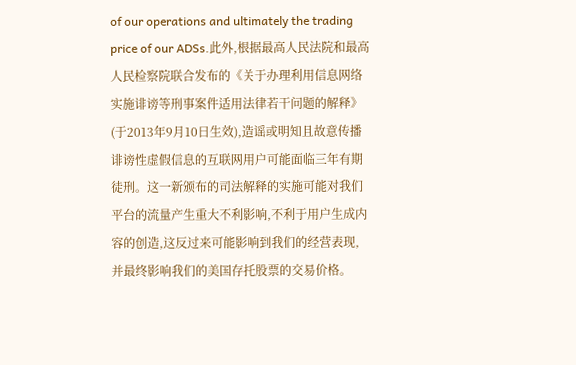of our operations and ultimately the trading price of our ADSs.此外,根据最高人民法院和最高人民检察院联合发布的《关于办理利用信息网络实施诽谤等刑事案件适用法律若干问题的解释》(于2013年9月10日生效),造谣或明知且故意传播诽谤性虚假信息的互联网用户可能面临三年有期徒刑。这一新颁布的司法解释的实施可能对我们平台的流量产生重大不利影响,不利于用户生成内容的创造,这反过来可能影响到我们的经营表现,并最终影响我们的美国存托股票的交易价格。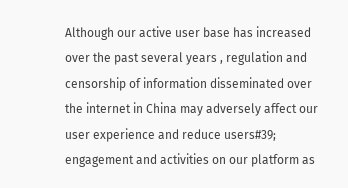Although our active user base has increased over the past several years , regulation and censorship of information disseminated over the internet in China may adversely affect our user experience and reduce users#39; engagement and activities on our platform as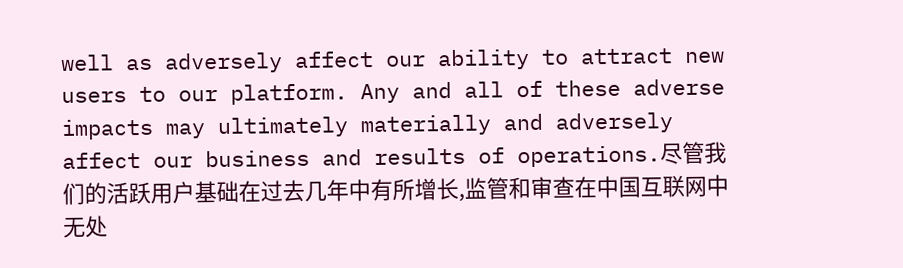well as adversely affect our ability to attract new users to our platform. Any and all of these adverse impacts may ultimately materially and adversely affect our business and results of operations.尽管我们的活跃用户基础在过去几年中有所增长,监管和审查在中国互联网中无处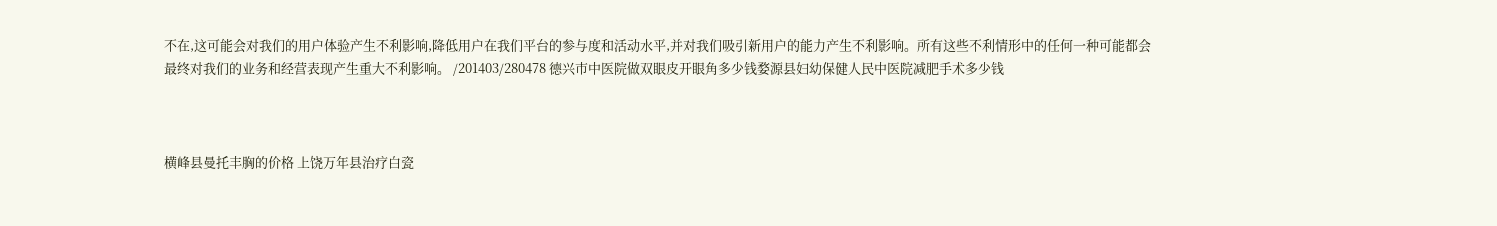不在,这可能会对我们的用户体验产生不利影响,降低用户在我们平台的参与度和活动水平,并对我们吸引新用户的能力产生不利影响。所有这些不利情形中的任何一种可能都会最终对我们的业务和经营表现产生重大不利影响。 /201403/280478 德兴市中医院做双眼皮开眼角多少钱婺源县妇幼保健人民中医院减肥手术多少钱



横峰县曼托丰胸的价格 上饶万年县治疗白瓷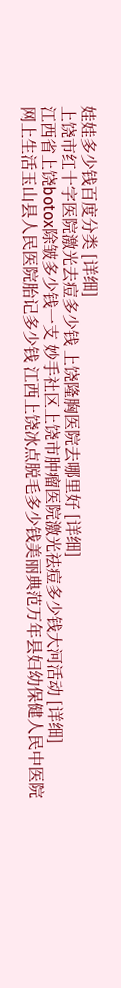娃娃多少钱百度分类 [详细]
上饶市红十字医院激光去痘多少钱 上饶隆胸医院去哪里好 [详细]
江西省上饶botox除皱多少钱一支 妙手社区上饶市肿瘤医院激光祛痘多少钱大河活动 [详细]
网上生活玉山县人民医院胎记多少钱 江西上饶冰点脱毛多少钱美丽典范万年县妇幼保健人民中医院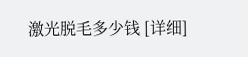激光脱毛多少钱 [详细]